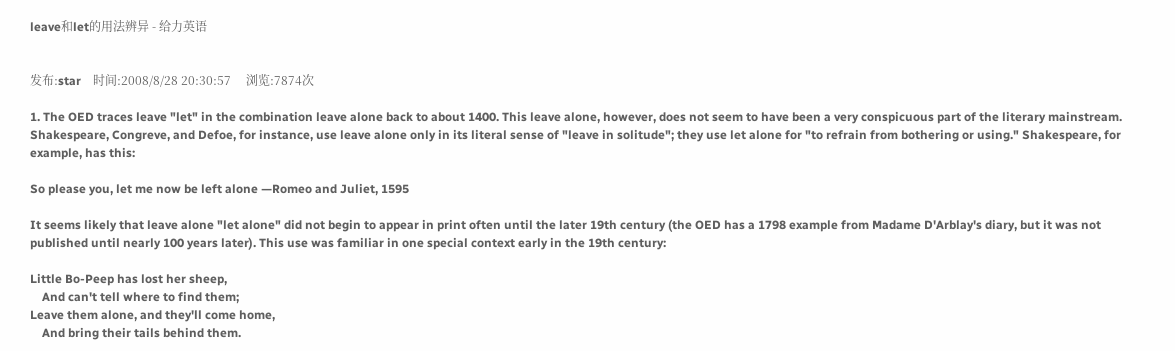leave和let的用法辨异 - 给力英语


发布:star    时间:2008/8/28 20:30:57     浏览:7874次

1. The OED traces leave "let" in the combination leave alone back to about 1400. This leave alone, however, does not seem to have been a very conspicuous part of the literary mainstream. Shakespeare, Congreve, and Defoe, for instance, use leave alone only in its literal sense of "leave in solitude"; they use let alone for "to refrain from bothering or using." Shakespeare, for example, has this:

So please you, let me now be left alone —Romeo and Juliet, 1595

It seems likely that leave alone "let alone" did not begin to appear in print often until the later 19th century (the OED has a 1798 example from Madame D'Arblay's diary, but it was not published until nearly 100 years later). This use was familiar in one special context early in the 19th century:

Little Bo-Peep has lost her sheep,
    And can't tell where to find them;
Leave them alone, and they'll come home,
    And bring their tails behind them.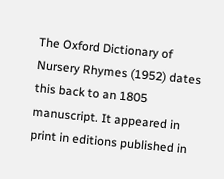The Oxford Dictionary of Nursery Rhymes (1952) dates this back to an 1805 manuscript. It appeared in print in editions published in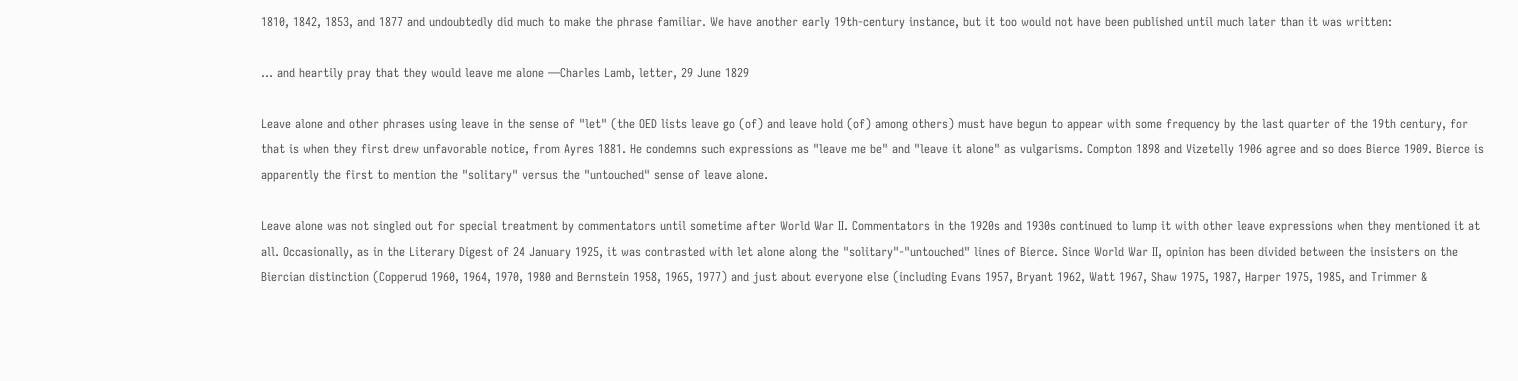1810, 1842, 1853, and 1877 and undoubtedly did much to make the phrase familiar. We have another early 19th-century instance, but it too would not have been published until much later than it was written:

... and heartily pray that they would leave me alone —Charles Lamb, letter, 29 June 1829

Leave alone and other phrases using leave in the sense of "let" (the OED lists leave go (of) and leave hold (of) among others) must have begun to appear with some frequency by the last quarter of the 19th century, for that is when they first drew unfavorable notice, from Ayres 1881. He condemns such expressions as "leave me be" and "leave it alone" as vulgarisms. Compton 1898 and Vizetelly 1906 agree and so does Bierce 1909. Bierce is apparently the first to mention the "solitary" versus the "untouched" sense of leave alone.

Leave alone was not singled out for special treatment by commentators until sometime after World War II. Commentators in the 1920s and 1930s continued to lump it with other leave expressions when they mentioned it at all. Occasionally, as in the Literary Digest of 24 January 1925, it was contrasted with let alone along the "solitary"-"untouched" lines of Bierce. Since World War II, opinion has been divided between the insisters on the Biercian distinction (Copperud 1960, 1964, 1970, 1980 and Bernstein 1958, 1965, 1977) and just about everyone else (including Evans 1957, Bryant 1962, Watt 1967, Shaw 1975, 1987, Harper 1975, 1985, and Trimmer &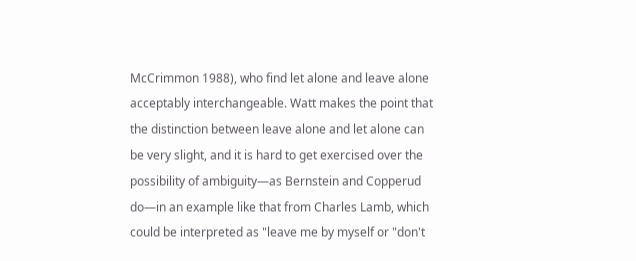McCrimmon 1988), who find let alone and leave alone acceptably interchangeable. Watt makes the point that the distinction between leave alone and let alone can be very slight, and it is hard to get exercised over the possibility of ambiguity—as Bernstein and Copperud do—in an example like that from Charles Lamb, which could be interpreted as "leave me by myself or "don't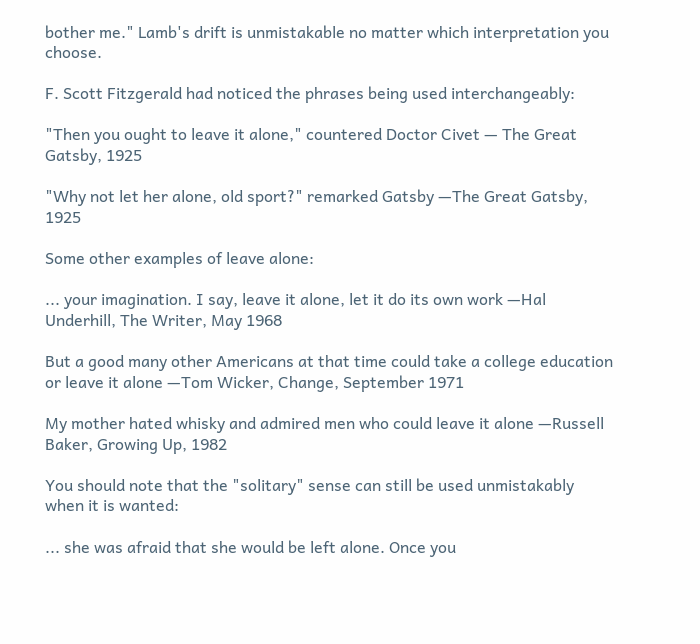bother me." Lamb's drift is unmistakable no matter which interpretation you choose.

F. Scott Fitzgerald had noticed the phrases being used interchangeably:

"Then you ought to leave it alone," countered Doctor Civet — The Great Gatsby, 1925

"Why not let her alone, old sport?" remarked Gatsby —The Great Gatsby, 1925

Some other examples of leave alone:

... your imagination. I say, leave it alone, let it do its own work —Hal Underhill, The Writer, May 1968

But a good many other Americans at that time could take a college education or leave it alone —Tom Wicker, Change, September 1971

My mother hated whisky and admired men who could leave it alone —Russell Baker, Growing Up, 1982

You should note that the "solitary" sense can still be used unmistakably when it is wanted:

... she was afraid that she would be left alone. Once you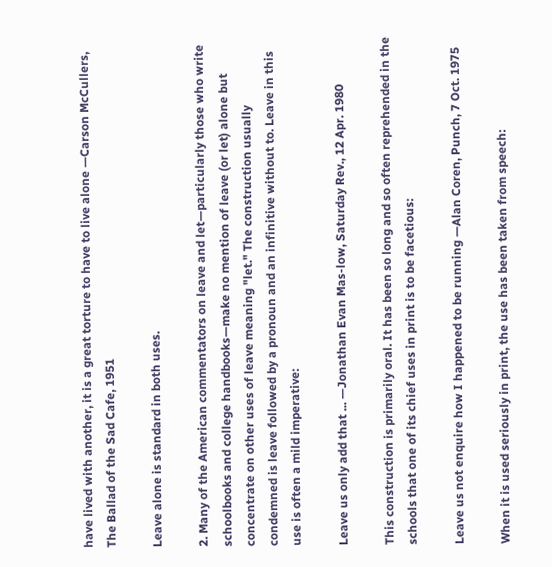have lived with another, it is a great torture to have to live alone —Carson McCullers, The Ballad of the Sad Cafe, 1951

Leave alone is standard in both uses.

2. Many of the American commentators on leave and let—particularly those who write schoolbooks and college handbooks—make no mention of leave (or let) alone but concentrate on other uses of leave meaning "let." The construction usually condemned is leave followed by a pronoun and an infinitive without to. Leave in this use is often a mild imperative:

Leave us only add that ... —Jonathan Evan Mas-low, Saturday Rev., 12 Apr. 1980

This construction is primarily oral. It has been so long and so often reprehended in the schools that one of its chief uses in print is to be facetious:

Leave us not enquire how I happened to be running —Alan Coren, Punch, 7 Oct. 1975

When it is used seriously in print, the use has been taken from speech: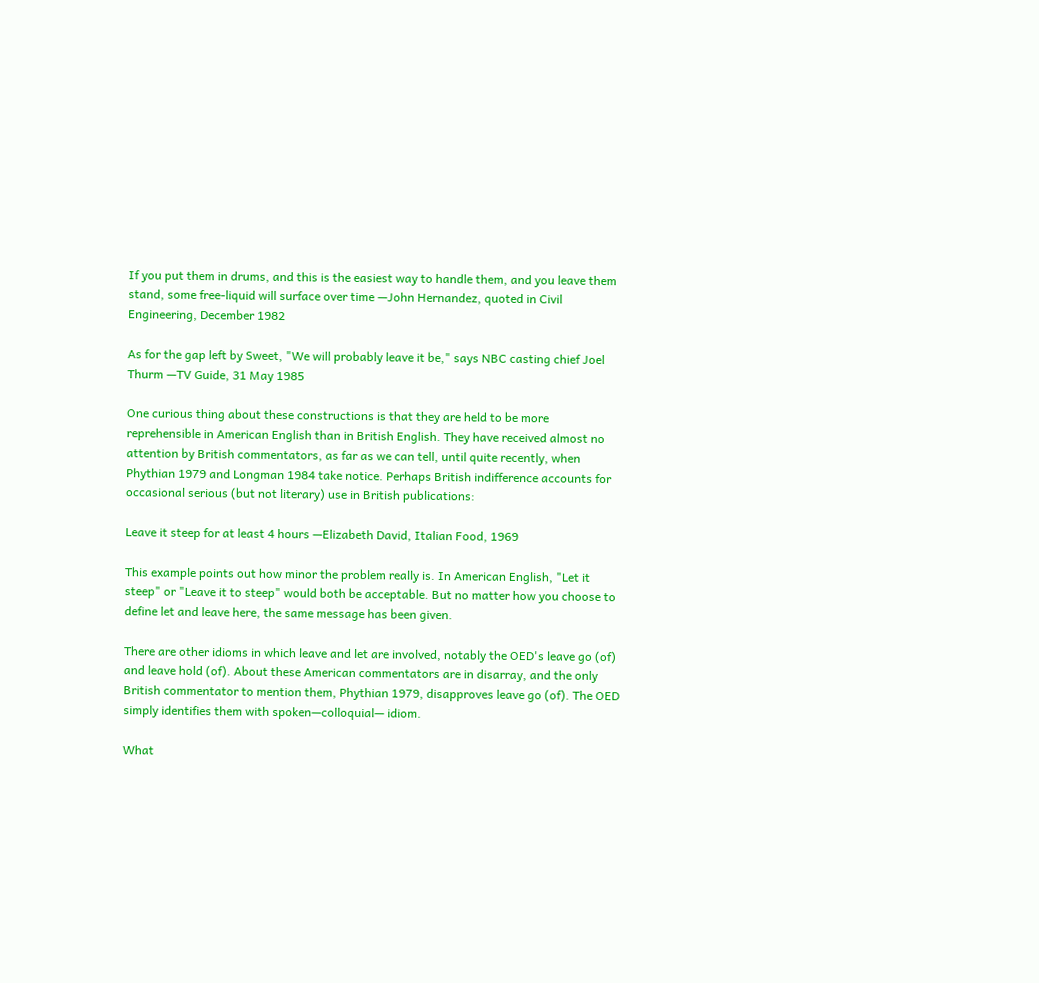If you put them in drums, and this is the easiest way to handle them, and you leave them stand, some free-liquid will surface over time —John Hernandez, quoted in Civil Engineering, December 1982

As for the gap left by Sweet, "We will probably leave it be," says NBC casting chief Joel Thurm —TV Guide, 31 May 1985

One curious thing about these constructions is that they are held to be more reprehensible in American English than in British English. They have received almost no attention by British commentators, as far as we can tell, until quite recently, when Phythian 1979 and Longman 1984 take notice. Perhaps British indifference accounts for occasional serious (but not literary) use in British publications:

Leave it steep for at least 4 hours —Elizabeth David, Italian Food, 1969

This example points out how minor the problem really is. In American English, "Let it steep" or "Leave it to steep" would both be acceptable. But no matter how you choose to define let and leave here, the same message has been given.

There are other idioms in which leave and let are involved, notably the OED's leave go (of) and leave hold (of). About these American commentators are in disarray, and the only British commentator to mention them, Phythian 1979, disapproves leave go (of). The OED simply identifies them with spoken—colloquial— idiom.

What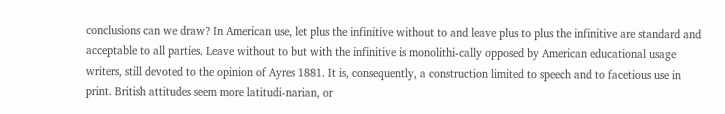conclusions can we draw? In American use, let plus the infinitive without to and leave plus to plus the infinitive are standard and acceptable to all parties. Leave without to but with the infinitive is monolithi-cally opposed by American educational usage writers, still devoted to the opinion of Ayres 1881. It is, consequently, a construction limited to speech and to facetious use in print. British attitudes seem more latitudi-narian, or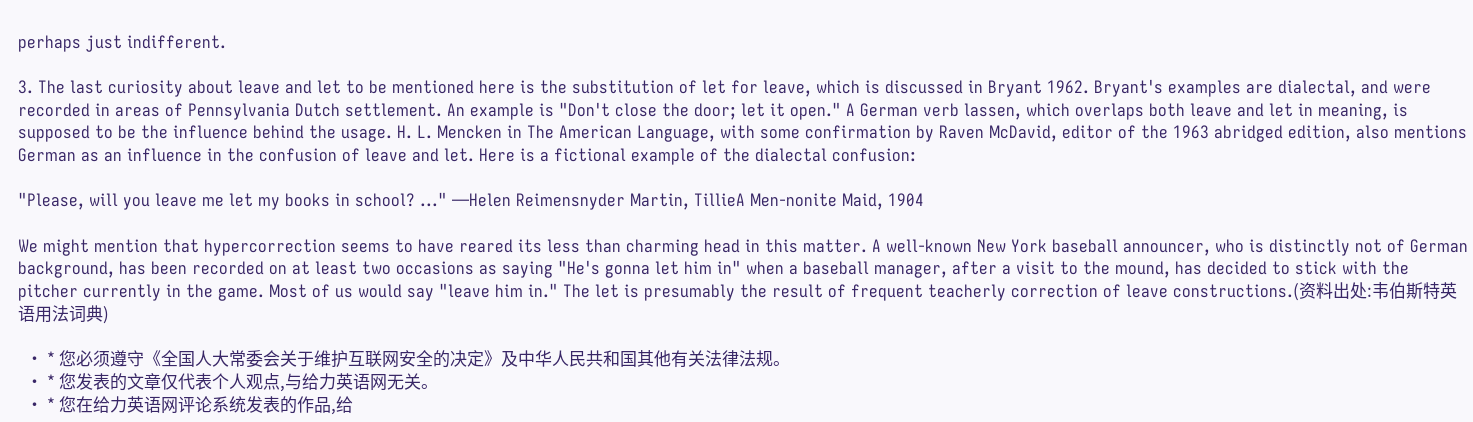perhaps just indifferent.

3. The last curiosity about leave and let to be mentioned here is the substitution of let for leave, which is discussed in Bryant 1962. Bryant's examples are dialectal, and were recorded in areas of Pennsylvania Dutch settlement. An example is "Don't close the door; let it open." A German verb lassen, which overlaps both leave and let in meaning, is supposed to be the influence behind the usage. H. L. Mencken in The American Language, with some confirmation by Raven McDavid, editor of the 1963 abridged edition, also mentions German as an influence in the confusion of leave and let. Here is a fictional example of the dialectal confusion:

"Please, will you leave me let my books in school? ..." —Helen Reimensnyder Martin, TillieA Men-nonite Maid, 1904

We might mention that hypercorrection seems to have reared its less than charming head in this matter. A well-known New York baseball announcer, who is distinctly not of German background, has been recorded on at least two occasions as saying "He's gonna let him in" when a baseball manager, after a visit to the mound, has decided to stick with the pitcher currently in the game. Most of us would say "leave him in." The let is presumably the result of frequent teacherly correction of leave constructions.(资料出处:韦伯斯特英语用法词典)

  • * 您必须遵守《全国人大常委会关于维护互联网安全的决定》及中华人民共和国其他有关法律法规。
  • * 您发表的文章仅代表个人观点,与给力英语网无关。
  • * 您在给力英语网评论系统发表的作品,给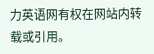力英语网有权在网站内转载或引用。